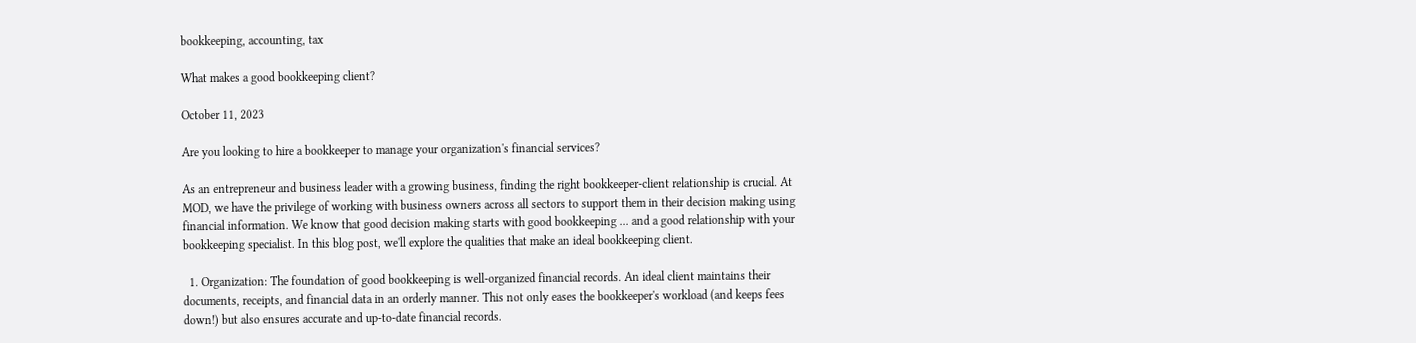bookkeeping, accounting, tax

What makes a good bookkeeping client?

October 11, 2023

Are you looking to hire a bookkeeper to manage your organization's financial services?

As an entrepreneur and business leader with a growing business, finding the right bookkeeper-client relationship is crucial. At MOD, we have the privilege of working with business owners across all sectors to support them in their decision making using financial information. We know that good decision making starts with good bookkeeping ... and a good relationship with your bookkeeping specialist. In this blog post, we'll explore the qualities that make an ideal bookkeeping client.

  1. Organization: The foundation of good bookkeeping is well-organized financial records. An ideal client maintains their documents, receipts, and financial data in an orderly manner. This not only eases the bookkeeper's workload (and keeps fees down!) but also ensures accurate and up-to-date financial records.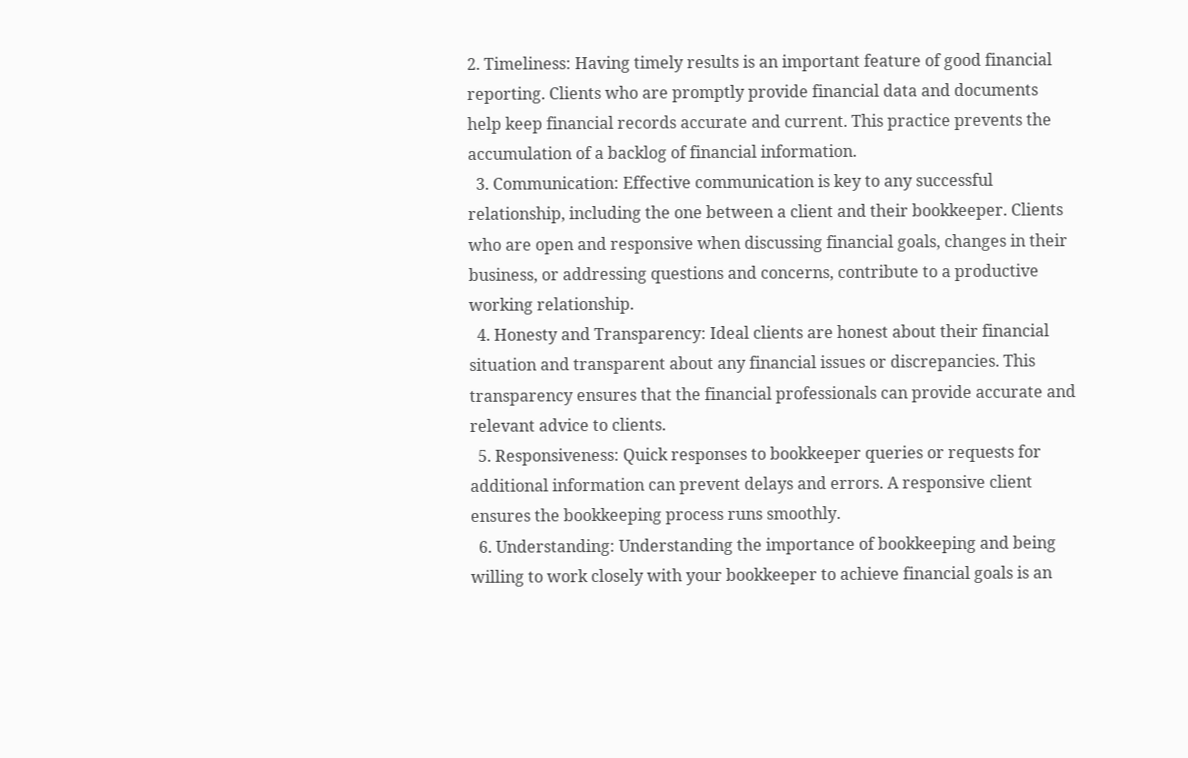2. Timeliness: Having timely results is an important feature of good financial reporting. Clients who are promptly provide financial data and documents help keep financial records accurate and current. This practice prevents the accumulation of a backlog of financial information.
  3. Communication: Effective communication is key to any successful relationship, including the one between a client and their bookkeeper. Clients who are open and responsive when discussing financial goals, changes in their business, or addressing questions and concerns, contribute to a productive working relationship.
  4. Honesty and Transparency: Ideal clients are honest about their financial situation and transparent about any financial issues or discrepancies. This transparency ensures that the financial professionals can provide accurate and relevant advice to clients.
  5. Responsiveness: Quick responses to bookkeeper queries or requests for additional information can prevent delays and errors. A responsive client ensures the bookkeeping process runs smoothly.
  6. Understanding: Understanding the importance of bookkeeping and being willing to work closely with your bookkeeper to achieve financial goals is an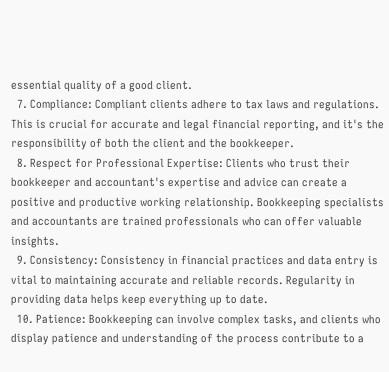essential quality of a good client.
  7. Compliance: Compliant clients adhere to tax laws and regulations. This is crucial for accurate and legal financial reporting, and it's the responsibility of both the client and the bookkeeper.
  8. Respect for Professional Expertise: Clients who trust their bookkeeper and accountant's expertise and advice can create a positive and productive working relationship. Bookkeeping specialists and accountants are trained professionals who can offer valuable insights.
  9. Consistency: Consistency in financial practices and data entry is vital to maintaining accurate and reliable records. Regularity in providing data helps keep everything up to date.
  10. Patience: Bookkeeping can involve complex tasks, and clients who display patience and understanding of the process contribute to a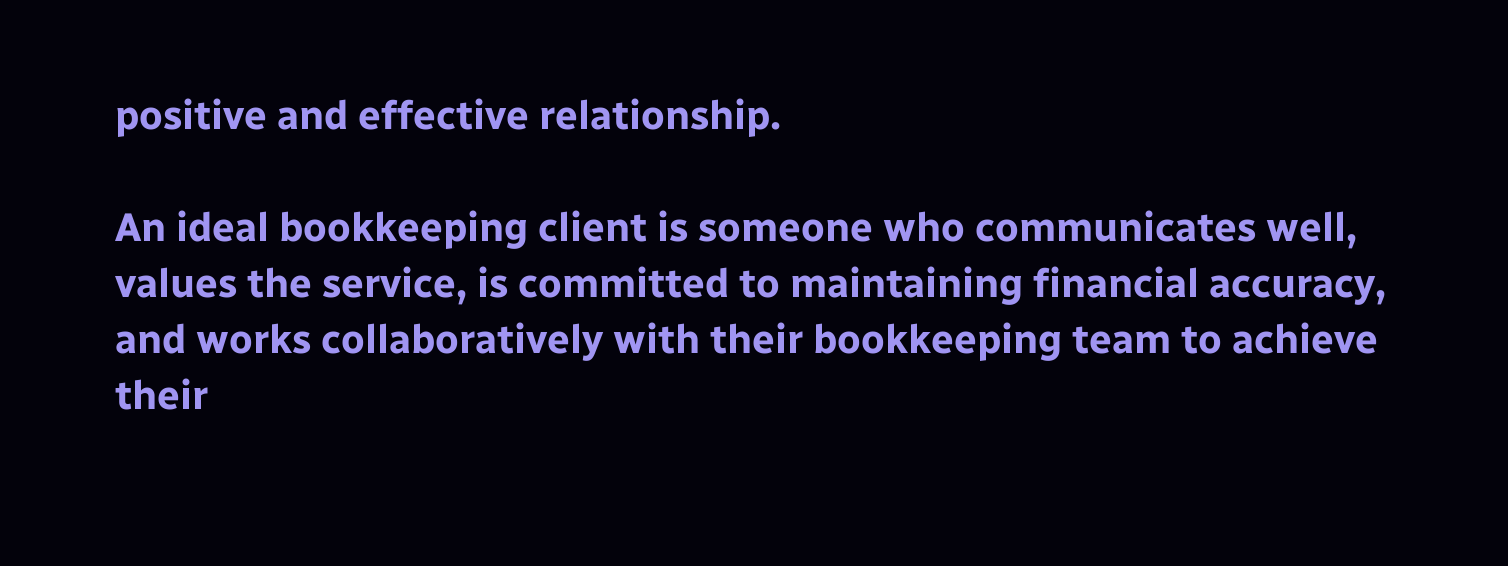positive and effective relationship.

An ideal bookkeeping client is someone who communicates well, values the service, is committed to maintaining financial accuracy, and works collaboratively with their bookkeeping team to achieve their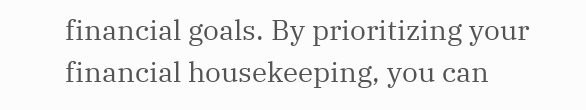financial goals. By prioritizing your financial housekeeping, you can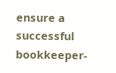ensure a successful bookkeeper-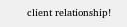client relationship!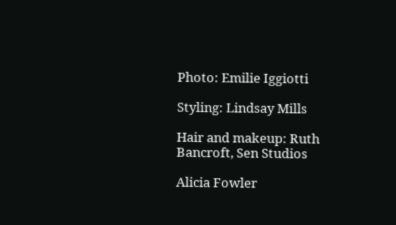Photo: Emilie Iggiotti

Styling: Lindsay Mills

Hair and makeup: Ruth Bancroft, Sen Studios

Alicia Fowler